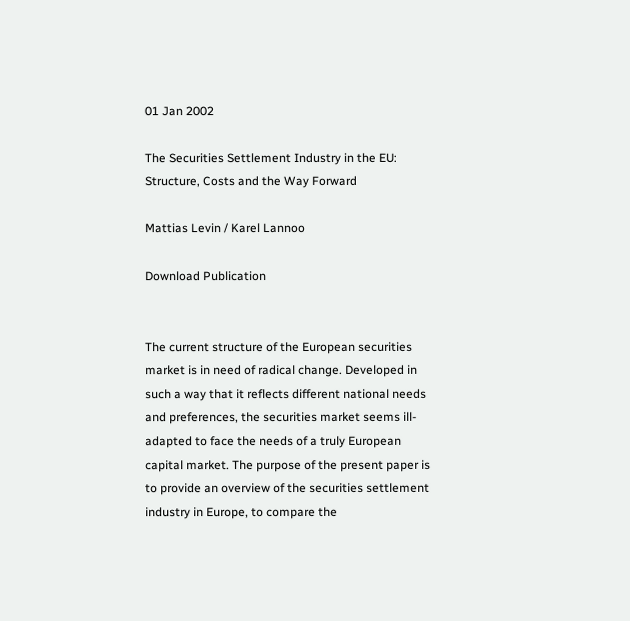01 Jan 2002

The Securities Settlement Industry in the EU: Structure, Costs and the Way Forward

Mattias Levin / Karel Lannoo

Download Publication


The current structure of the European securities market is in need of radical change. Developed in such a way that it reflects different national needs and preferences, the securities market seems ill-adapted to face the needs of a truly European capital market. The purpose of the present paper is to provide an overview of the securities settlement industry in Europe, to compare the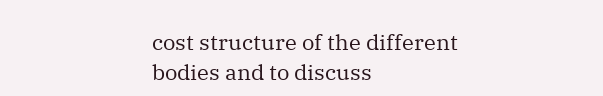cost structure of the different bodies and to discuss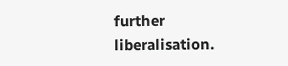further liberalisation.